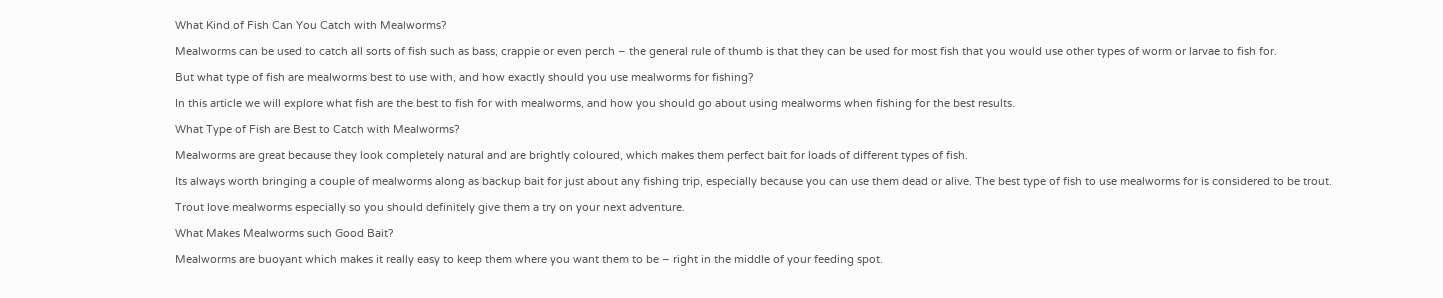What Kind of Fish Can You Catch with Mealworms?

Mealworms can be used to catch all sorts of fish such as bass, crappie or even perch – the general rule of thumb is that they can be used for most fish that you would use other types of worm or larvae to fish for.

But what type of fish are mealworms best to use with, and how exactly should you use mealworms for fishing?

In this article we will explore what fish are the best to fish for with mealworms, and how you should go about using mealworms when fishing for the best results.

What Type of Fish are Best to Catch with Mealworms?

Mealworms are great because they look completely natural and are brightly coloured, which makes them perfect bait for loads of different types of fish.

Its always worth bringing a couple of mealworms along as backup bait for just about any fishing trip, especially because you can use them dead or alive. The best type of fish to use mealworms for is considered to be trout.

Trout love mealworms especially so you should definitely give them a try on your next adventure.

What Makes Mealworms such Good Bait?

Mealworms are buoyant which makes it really easy to keep them where you want them to be – right in the middle of your feeding spot.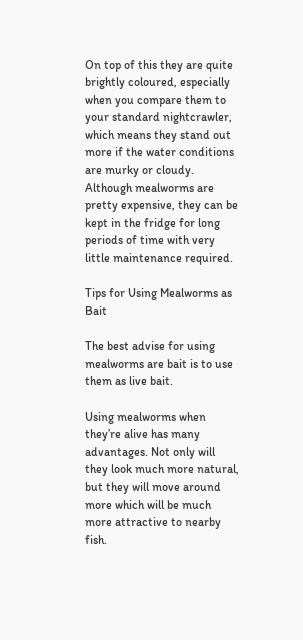On top of this they are quite brightly coloured, especially when you compare them to your standard nightcrawler, which means they stand out more if the water conditions are murky or cloudy. Although mealworms are pretty expensive, they can be kept in the fridge for long periods of time with very little maintenance required.

Tips for Using Mealworms as Bait

The best advise for using mealworms are bait is to use them as live bait.

Using mealworms when they’re alive has many advantages. Not only will they look much more natural, but they will move around more which will be much more attractive to nearby fish.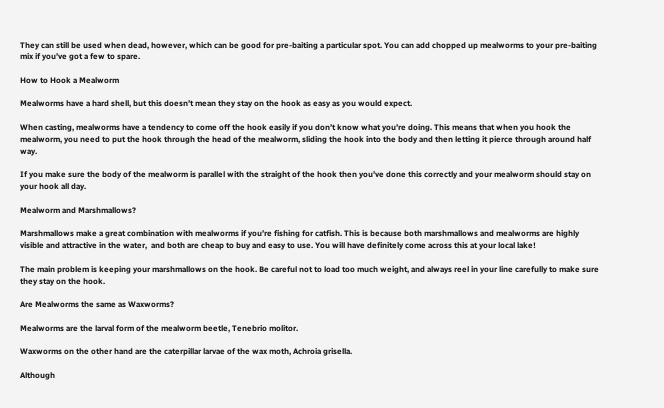They can still be used when dead, however, which can be good for pre-baiting a particular spot. You can add chopped up mealworms to your pre-baiting mix if you’ve got a few to spare.

How to Hook a Mealworm

Mealworms have a hard shell, but this doesn’t mean they stay on the hook as easy as you would expect.

When casting, mealworms have a tendency to come off the hook easily if you don’t know what you’re doing. This means that when you hook the mealworm, you need to put the hook through the head of the mealworm, sliding the hook into the body and then letting it pierce through around half way.

If you make sure the body of the mealworm is parallel with the straight of the hook then you’ve done this correctly and your mealworm should stay on your hook all day.

Mealworm and Marshmallows?

Marshmallows make a great combination with mealworms if you’re fishing for catfish. This is because both marshmallows and mealworms are highly visible and attractive in the water,  and both are cheap to buy and easy to use. You will have definitely come across this at your local lake!

The main problem is keeping your marshmallows on the hook. Be careful not to load too much weight, and always reel in your line carefully to make sure they stay on the hook.

Are Mealworms the same as Waxworms?

Mealworms are the larval form of the mealworm beetle, Tenebrio molitor.

Waxworms on the other hand are the caterpillar larvae of the wax moth, Achroia grisella.

Although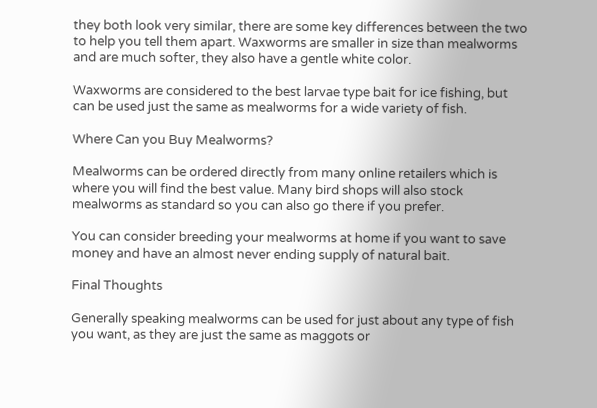they both look very similar, there are some key differences between the two to help you tell them apart. Waxworms are smaller in size than mealworms and are much softer, they also have a gentle white color.

Waxworms are considered to the best larvae type bait for ice fishing, but can be used just the same as mealworms for a wide variety of fish.

Where Can you Buy Mealworms?

Mealworms can be ordered directly from many online retailers which is where you will find the best value. Many bird shops will also stock mealworms as standard so you can also go there if you prefer.

You can consider breeding your mealworms at home if you want to save money and have an almost never ending supply of natural bait.

Final Thoughts

Generally speaking mealworms can be used for just about any type of fish you want, as they are just the same as maggots or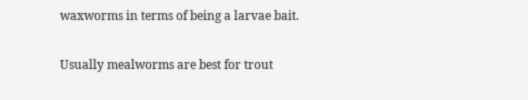waxworms in terms of being a larvae bait.

Usually mealworms are best for trout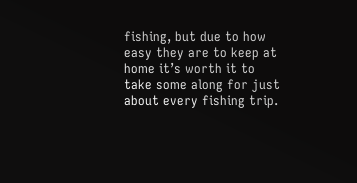fishing, but due to how easy they are to keep at home it’s worth it to take some along for just about every fishing trip.